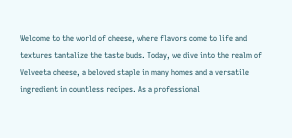Welcome to the world of cheese, where flavors come to life and textures tantalize the taste buds. Today, we dive into the realm of Velveeta cheese, a beloved staple in many homes and a versatile ingredient in countless recipes. As a professional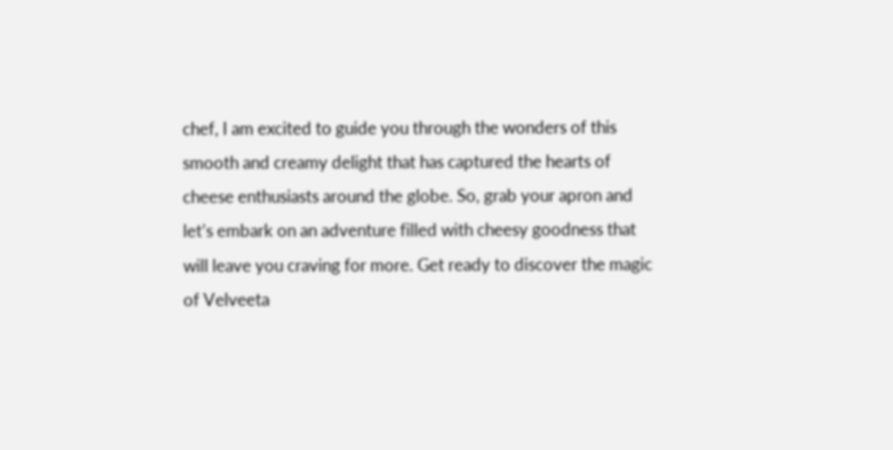chef, I am excited to guide you through the wonders of this smooth and creamy delight that has captured the hearts of cheese enthusiasts around the globe. So, grab your apron and let’s embark on an adventure filled with cheesy goodness that will leave you craving for more. Get ready to discover the magic of Velveeta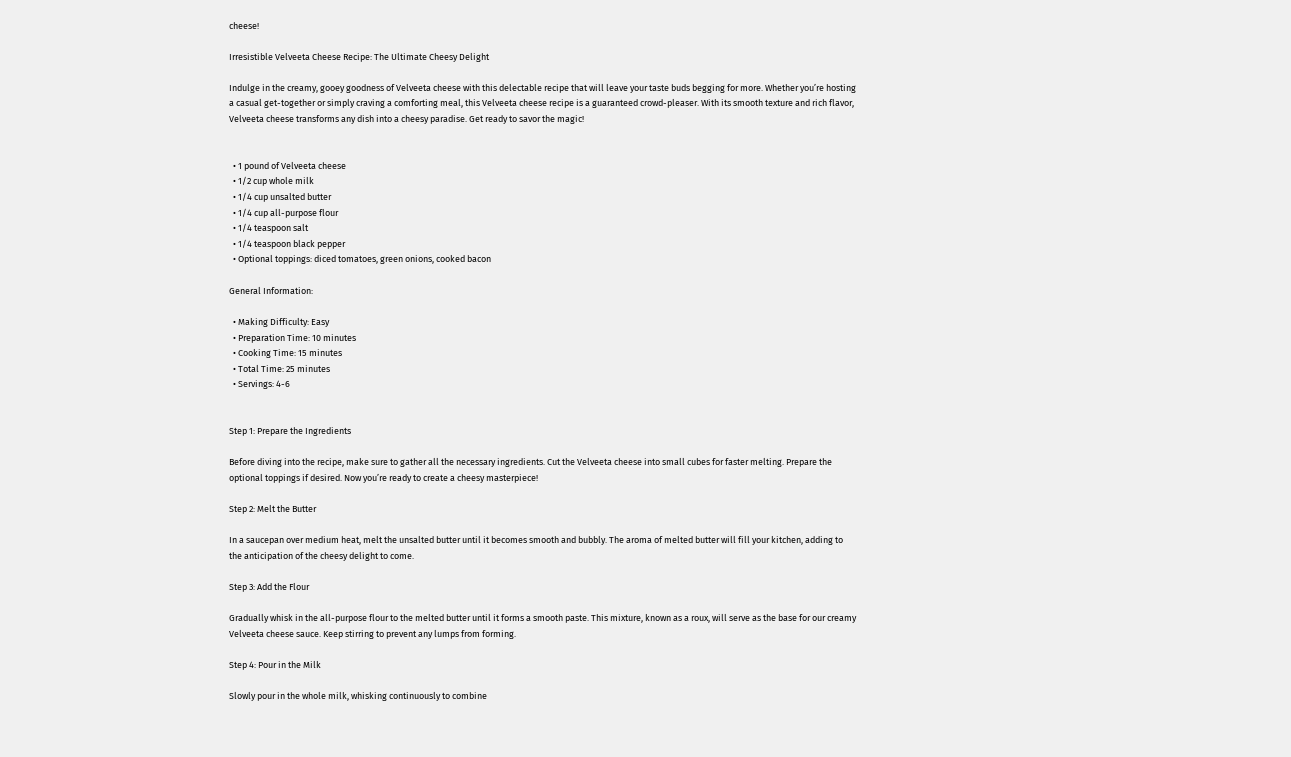cheese!

Irresistible Velveeta Cheese Recipe: The Ultimate Cheesy Delight

Indulge in the creamy, gooey goodness of Velveeta cheese with this delectable recipe that will leave your taste buds begging for more. Whether you’re hosting a casual get-together or simply craving a comforting meal, this Velveeta cheese recipe is a guaranteed crowd-pleaser. With its smooth texture and rich flavor, Velveeta cheese transforms any dish into a cheesy paradise. Get ready to savor the magic!


  • 1 pound of Velveeta cheese
  • 1/2 cup whole milk
  • 1/4 cup unsalted butter
  • 1/4 cup all-purpose flour
  • 1/4 teaspoon salt
  • 1/4 teaspoon black pepper
  • Optional toppings: diced tomatoes, green onions, cooked bacon

General Information:

  • Making Difficulty: Easy
  • Preparation Time: 10 minutes
  • Cooking Time: 15 minutes
  • Total Time: 25 minutes
  • Servings: 4-6


Step 1: Prepare the Ingredients

Before diving into the recipe, make sure to gather all the necessary ingredients. Cut the Velveeta cheese into small cubes for faster melting. Prepare the optional toppings if desired. Now you’re ready to create a cheesy masterpiece!

Step 2: Melt the Butter

In a saucepan over medium heat, melt the unsalted butter until it becomes smooth and bubbly. The aroma of melted butter will fill your kitchen, adding to the anticipation of the cheesy delight to come.

Step 3: Add the Flour

Gradually whisk in the all-purpose flour to the melted butter until it forms a smooth paste. This mixture, known as a roux, will serve as the base for our creamy Velveeta cheese sauce. Keep stirring to prevent any lumps from forming.

Step 4: Pour in the Milk

Slowly pour in the whole milk, whisking continuously to combine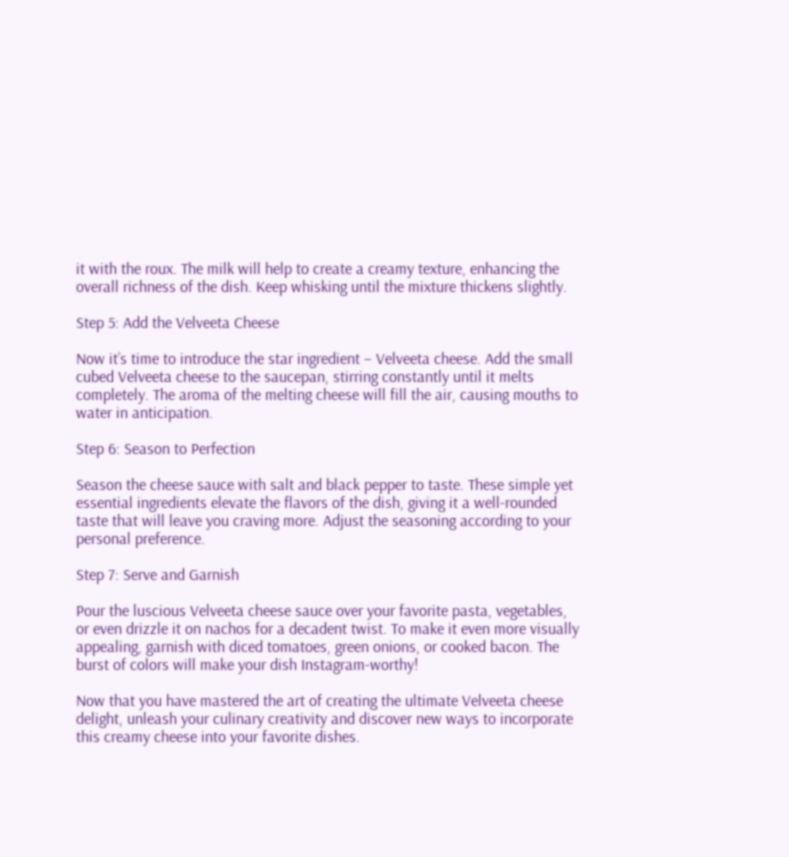it with the roux. The milk will help to create a creamy texture, enhancing the overall richness of the dish. Keep whisking until the mixture thickens slightly.

Step 5: Add the Velveeta Cheese

Now it’s time to introduce the star ingredient – Velveeta cheese. Add the small cubed Velveeta cheese to the saucepan, stirring constantly until it melts completely. The aroma of the melting cheese will fill the air, causing mouths to water in anticipation.

Step 6: Season to Perfection

Season the cheese sauce with salt and black pepper to taste. These simple yet essential ingredients elevate the flavors of the dish, giving it a well-rounded taste that will leave you craving more. Adjust the seasoning according to your personal preference.

Step 7: Serve and Garnish

Pour the luscious Velveeta cheese sauce over your favorite pasta, vegetables, or even drizzle it on nachos for a decadent twist. To make it even more visually appealing, garnish with diced tomatoes, green onions, or cooked bacon. The burst of colors will make your dish Instagram-worthy!

Now that you have mastered the art of creating the ultimate Velveeta cheese delight, unleash your culinary creativity and discover new ways to incorporate this creamy cheese into your favorite dishes.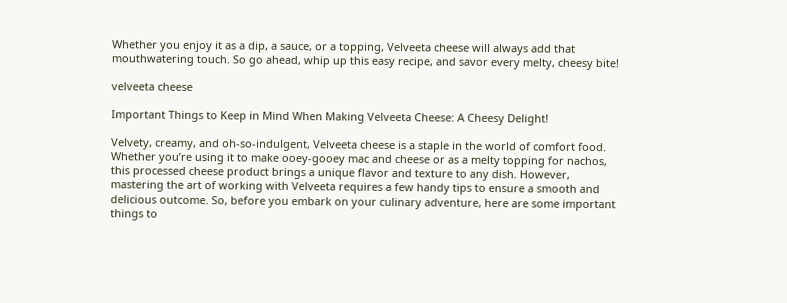Whether you enjoy it as a dip, a sauce, or a topping, Velveeta cheese will always add that mouthwatering touch. So go ahead, whip up this easy recipe, and savor every melty, cheesy bite!

velveeta cheese

Important Things to Keep in Mind When Making Velveeta Cheese: A Cheesy Delight!

Velvety, creamy, and oh-so-indulgent, Velveeta cheese is a staple in the world of comfort food. Whether you’re using it to make ooey-gooey mac and cheese or as a melty topping for nachos, this processed cheese product brings a unique flavor and texture to any dish. However, mastering the art of working with Velveeta requires a few handy tips to ensure a smooth and delicious outcome. So, before you embark on your culinary adventure, here are some important things to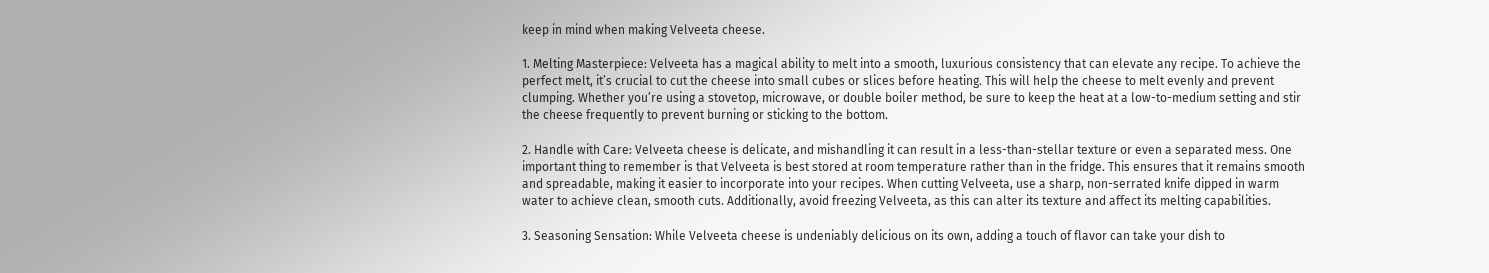keep in mind when making Velveeta cheese.

1. Melting Masterpiece: Velveeta has a magical ability to melt into a smooth, luxurious consistency that can elevate any recipe. To achieve the perfect melt, it’s crucial to cut the cheese into small cubes or slices before heating. This will help the cheese to melt evenly and prevent clumping. Whether you’re using a stovetop, microwave, or double boiler method, be sure to keep the heat at a low-to-medium setting and stir the cheese frequently to prevent burning or sticking to the bottom.

2. Handle with Care: Velveeta cheese is delicate, and mishandling it can result in a less-than-stellar texture or even a separated mess. One important thing to remember is that Velveeta is best stored at room temperature rather than in the fridge. This ensures that it remains smooth and spreadable, making it easier to incorporate into your recipes. When cutting Velveeta, use a sharp, non-serrated knife dipped in warm water to achieve clean, smooth cuts. Additionally, avoid freezing Velveeta, as this can alter its texture and affect its melting capabilities.

3. Seasoning Sensation: While Velveeta cheese is undeniably delicious on its own, adding a touch of flavor can take your dish to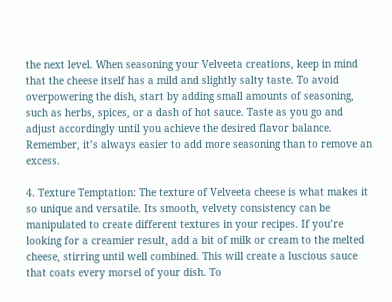the next level. When seasoning your Velveeta creations, keep in mind that the cheese itself has a mild and slightly salty taste. To avoid overpowering the dish, start by adding small amounts of seasoning, such as herbs, spices, or a dash of hot sauce. Taste as you go and adjust accordingly until you achieve the desired flavor balance. Remember, it’s always easier to add more seasoning than to remove an excess.

4. Texture Temptation: The texture of Velveeta cheese is what makes it so unique and versatile. Its smooth, velvety consistency can be manipulated to create different textures in your recipes. If you’re looking for a creamier result, add a bit of milk or cream to the melted cheese, stirring until well combined. This will create a luscious sauce that coats every morsel of your dish. To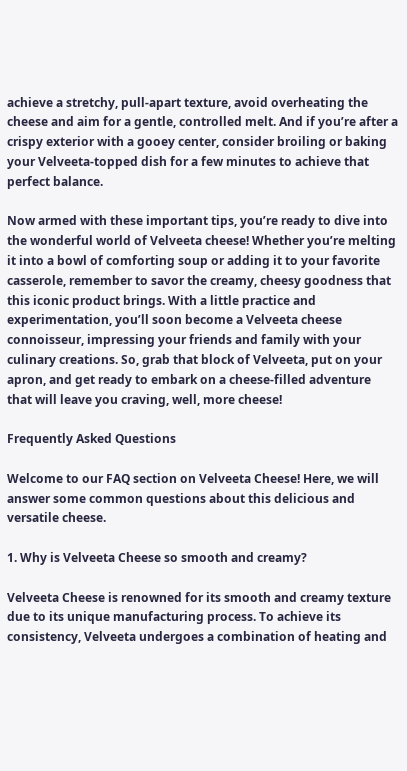achieve a stretchy, pull-apart texture, avoid overheating the cheese and aim for a gentle, controlled melt. And if you’re after a crispy exterior with a gooey center, consider broiling or baking your Velveeta-topped dish for a few minutes to achieve that perfect balance.

Now armed with these important tips, you’re ready to dive into the wonderful world of Velveeta cheese! Whether you’re melting it into a bowl of comforting soup or adding it to your favorite casserole, remember to savor the creamy, cheesy goodness that this iconic product brings. With a little practice and experimentation, you’ll soon become a Velveeta cheese connoisseur, impressing your friends and family with your culinary creations. So, grab that block of Velveeta, put on your apron, and get ready to embark on a cheese-filled adventure that will leave you craving, well, more cheese!

Frequently Asked Questions

Welcome to our FAQ section on Velveeta Cheese! Here, we will answer some common questions about this delicious and versatile cheese.

1. Why is Velveeta Cheese so smooth and creamy?

Velveeta Cheese is renowned for its smooth and creamy texture due to its unique manufacturing process. To achieve its consistency, Velveeta undergoes a combination of heating and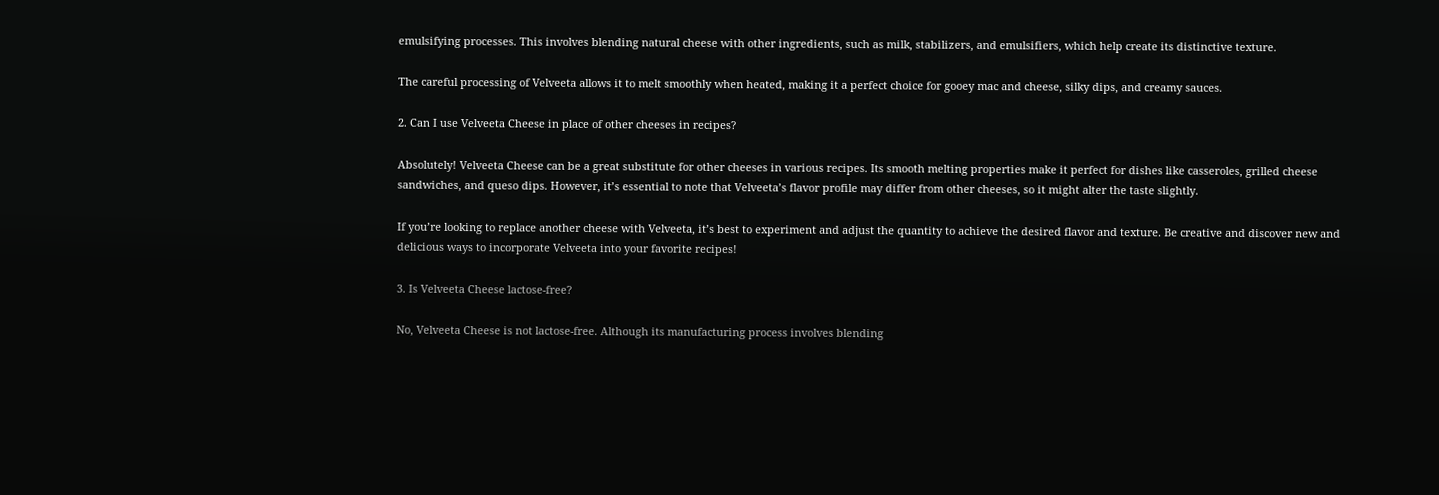emulsifying processes. This involves blending natural cheese with other ingredients, such as milk, stabilizers, and emulsifiers, which help create its distinctive texture.

The careful processing of Velveeta allows it to melt smoothly when heated, making it a perfect choice for gooey mac and cheese, silky dips, and creamy sauces.

2. Can I use Velveeta Cheese in place of other cheeses in recipes?

Absolutely! Velveeta Cheese can be a great substitute for other cheeses in various recipes. Its smooth melting properties make it perfect for dishes like casseroles, grilled cheese sandwiches, and queso dips. However, it’s essential to note that Velveeta’s flavor profile may differ from other cheeses, so it might alter the taste slightly.

If you’re looking to replace another cheese with Velveeta, it’s best to experiment and adjust the quantity to achieve the desired flavor and texture. Be creative and discover new and delicious ways to incorporate Velveeta into your favorite recipes!

3. Is Velveeta Cheese lactose-free?

No, Velveeta Cheese is not lactose-free. Although its manufacturing process involves blending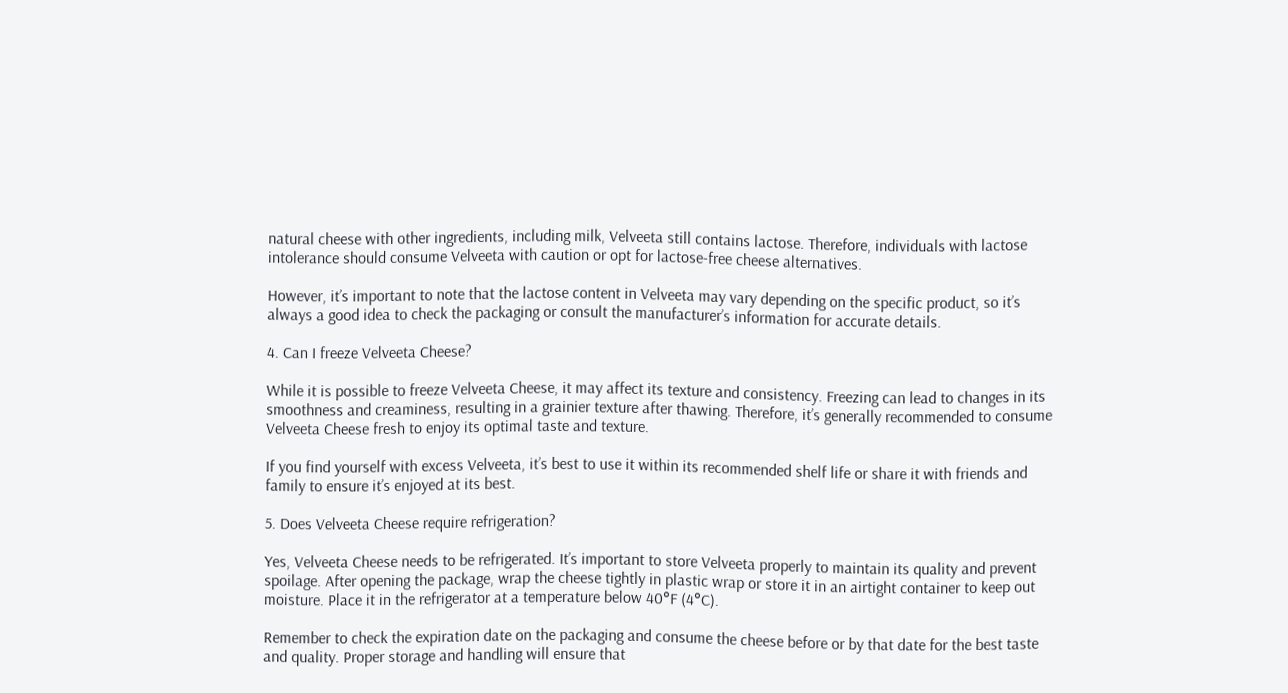natural cheese with other ingredients, including milk, Velveeta still contains lactose. Therefore, individuals with lactose intolerance should consume Velveeta with caution or opt for lactose-free cheese alternatives.

However, it’s important to note that the lactose content in Velveeta may vary depending on the specific product, so it’s always a good idea to check the packaging or consult the manufacturer’s information for accurate details.

4. Can I freeze Velveeta Cheese?

While it is possible to freeze Velveeta Cheese, it may affect its texture and consistency. Freezing can lead to changes in its smoothness and creaminess, resulting in a grainier texture after thawing. Therefore, it’s generally recommended to consume Velveeta Cheese fresh to enjoy its optimal taste and texture.

If you find yourself with excess Velveeta, it’s best to use it within its recommended shelf life or share it with friends and family to ensure it’s enjoyed at its best.

5. Does Velveeta Cheese require refrigeration?

Yes, Velveeta Cheese needs to be refrigerated. It’s important to store Velveeta properly to maintain its quality and prevent spoilage. After opening the package, wrap the cheese tightly in plastic wrap or store it in an airtight container to keep out moisture. Place it in the refrigerator at a temperature below 40°F (4°C).

Remember to check the expiration date on the packaging and consume the cheese before or by that date for the best taste and quality. Proper storage and handling will ensure that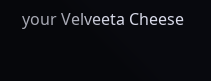your Velveeta Cheese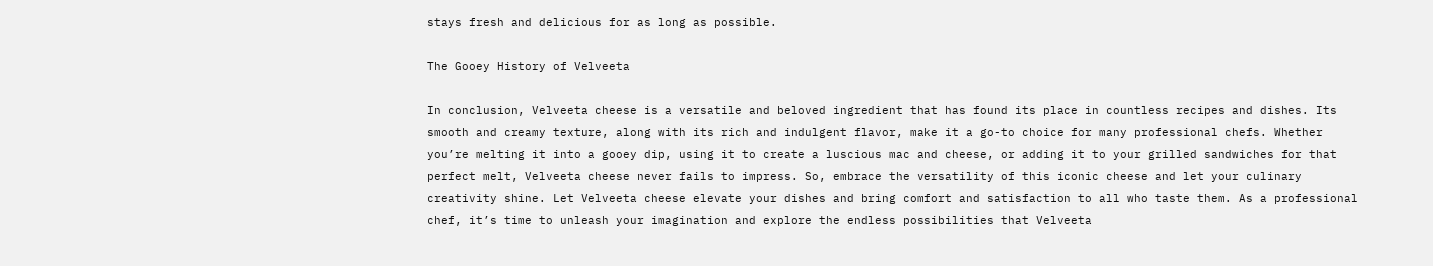stays fresh and delicious for as long as possible.

The Gooey History of Velveeta

In conclusion, Velveeta cheese is a versatile and beloved ingredient that has found its place in countless recipes and dishes. Its smooth and creamy texture, along with its rich and indulgent flavor, make it a go-to choice for many professional chefs. Whether you’re melting it into a gooey dip, using it to create a luscious mac and cheese, or adding it to your grilled sandwiches for that perfect melt, Velveeta cheese never fails to impress. So, embrace the versatility of this iconic cheese and let your culinary creativity shine. Let Velveeta cheese elevate your dishes and bring comfort and satisfaction to all who taste them. As a professional chef, it’s time to unleash your imagination and explore the endless possibilities that Velveeta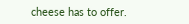cheese has to offer.